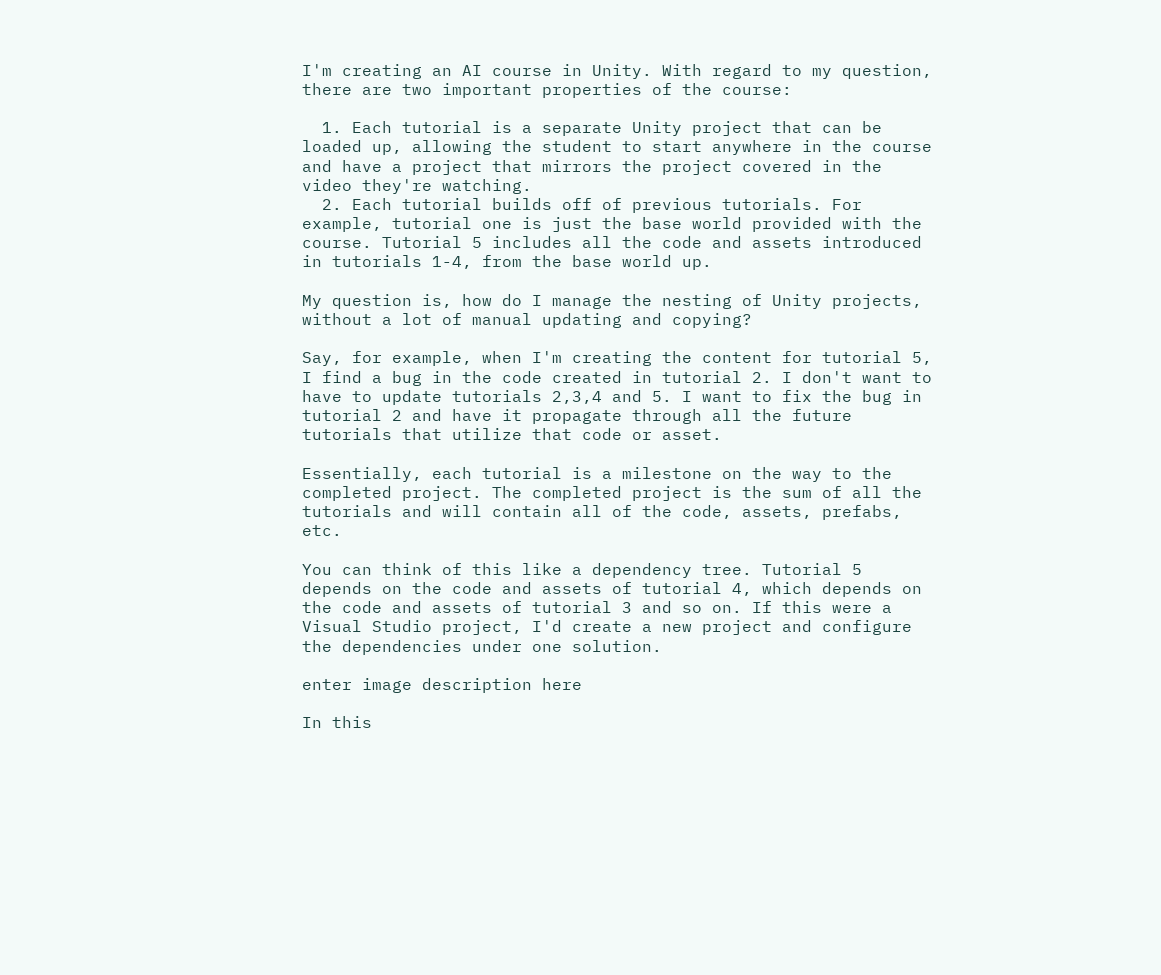I'm creating an AI course in Unity. With regard to my question, there are two important properties of the course:

  1. Each tutorial is a separate Unity project that can be loaded up, allowing the student to start anywhere in the course and have a project that mirrors the project covered in the video they're watching.
  2. Each tutorial builds off of previous tutorials. For example, tutorial one is just the base world provided with the course. Tutorial 5 includes all the code and assets introduced in tutorials 1-4, from the base world up.

My question is, how do I manage the nesting of Unity projects, without a lot of manual updating and copying?

Say, for example, when I'm creating the content for tutorial 5, I find a bug in the code created in tutorial 2. I don't want to have to update tutorials 2,3,4 and 5. I want to fix the bug in tutorial 2 and have it propagate through all the future tutorials that utilize that code or asset.

Essentially, each tutorial is a milestone on the way to the completed project. The completed project is the sum of all the tutorials and will contain all of the code, assets, prefabs, etc.

You can think of this like a dependency tree. Tutorial 5 depends on the code and assets of tutorial 4, which depends on the code and assets of tutorial 3 and so on. If this were a Visual Studio project, I'd create a new project and configure the dependencies under one solution.

enter image description here

In this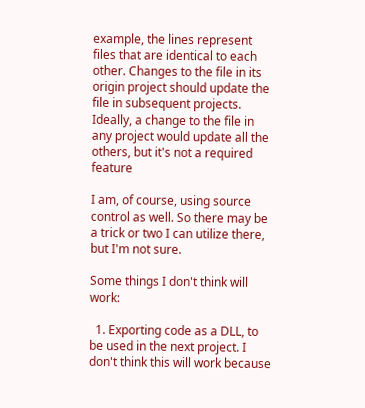example, the lines represent files that are identical to each other. Changes to the file in its origin project should update the file in subsequent projects. Ideally, a change to the file in any project would update all the others, but it's not a required feature

I am, of course, using source control as well. So there may be a trick or two I can utilize there, but I'm not sure.

Some things I don't think will work:

  1. Exporting code as a DLL, to be used in the next project. I don't think this will work because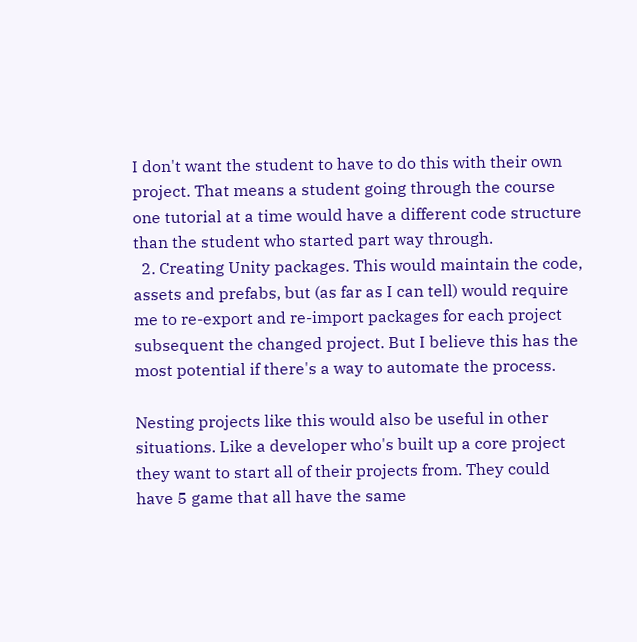I don't want the student to have to do this with their own project. That means a student going through the course one tutorial at a time would have a different code structure than the student who started part way through.
  2. Creating Unity packages. This would maintain the code, assets and prefabs, but (as far as I can tell) would require me to re-export and re-import packages for each project subsequent the changed project. But I believe this has the most potential if there's a way to automate the process.

Nesting projects like this would also be useful in other situations. Like a developer who's built up a core project they want to start all of their projects from. They could have 5 game that all have the same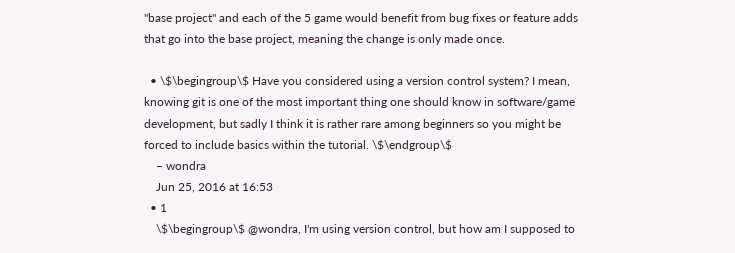"base project" and each of the 5 game would benefit from bug fixes or feature adds that go into the base project, meaning the change is only made once.

  • \$\begingroup\$ Have you considered using a version control system? I mean, knowing git is one of the most important thing one should know in software/game development, but sadly I think it is rather rare among beginners so you might be forced to include basics within the tutorial. \$\endgroup\$
    – wondra
    Jun 25, 2016 at 16:53
  • 1
    \$\begingroup\$ @wondra, I'm using version control, but how am I supposed to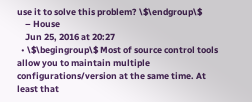use it to solve this problem? \$\endgroup\$
    – House
    Jun 25, 2016 at 20:27
  • \$\begingroup\$ Most of source control tools allow you to maintain multiple configurations/version at the same time. At least that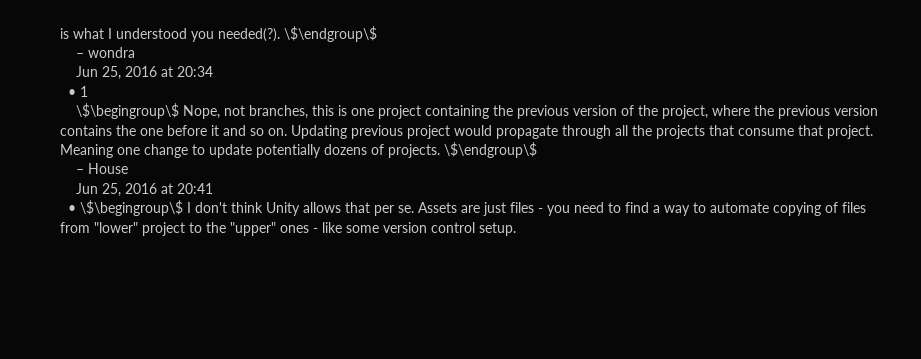is what I understood you needed(?). \$\endgroup\$
    – wondra
    Jun 25, 2016 at 20:34
  • 1
    \$\begingroup\$ Nope, not branches, this is one project containing the previous version of the project, where the previous version contains the one before it and so on. Updating previous project would propagate through all the projects that consume that project. Meaning one change to update potentially dozens of projects. \$\endgroup\$
    – House
    Jun 25, 2016 at 20:41
  • \$\begingroup\$ I don't think Unity allows that per se. Assets are just files - you need to find a way to automate copying of files from "lower" project to the "upper" ones - like some version control setup.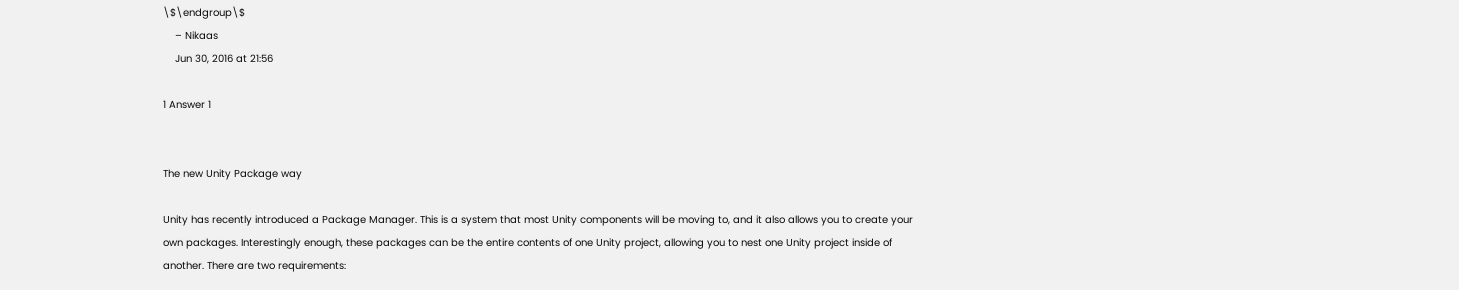\$\endgroup\$
    – Nikaas
    Jun 30, 2016 at 21:56

1 Answer 1


The new Unity Package way

Unity has recently introduced a Package Manager. This is a system that most Unity components will be moving to, and it also allows you to create your own packages. Interestingly enough, these packages can be the entire contents of one Unity project, allowing you to nest one Unity project inside of another. There are two requirements: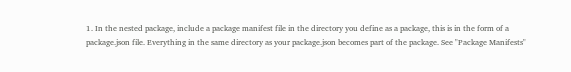1. In the nested package, include a package manifest file in the directory you define as a package, this is in the form of a package.json file. Everything in the same directory as your package.json becomes part of the package. See "Package Manifests"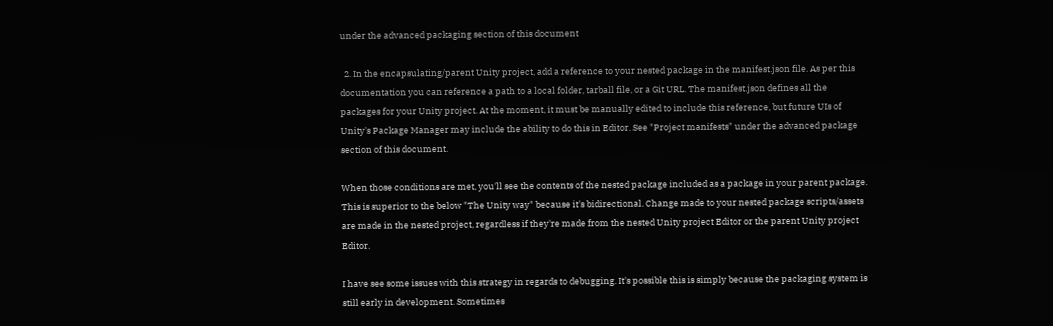under the advanced packaging section of this document

  2. In the encapsulating/parent Unity project, add a reference to your nested package in the manifest.json file. As per this documentation you can reference a path to a local folder, tarball file, or a Git URL. The manifest.json defines all the packages for your Unity project. At the moment, it must be manually edited to include this reference, but future UIs of Unity's Package Manager may include the ability to do this in Editor. See "Project manifests" under the advanced package section of this document.

When those conditions are met, you'll see the contents of the nested package included as a package in your parent package. This is superior to the below "The Unity way" because it's bidirectional. Change made to your nested package scripts/assets are made in the nested project, regardless if they're made from the nested Unity project Editor or the parent Unity project Editor.

I have see some issues with this strategy in regards to debugging. It's possible this is simply because the packaging system is still early in development. Sometimes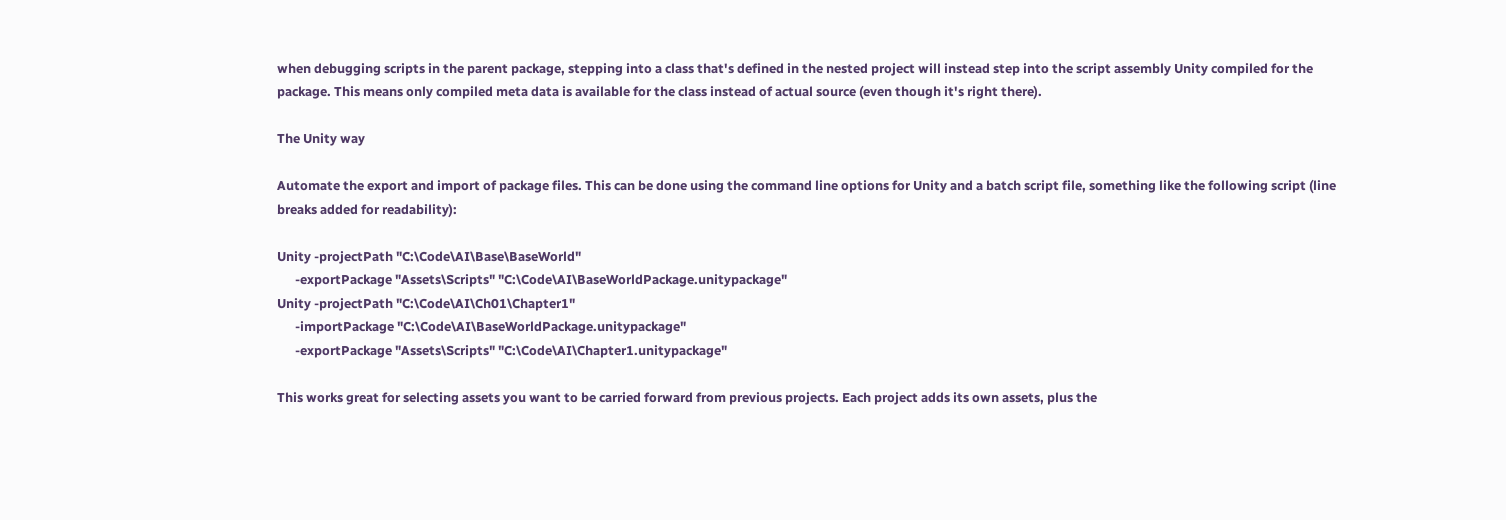when debugging scripts in the parent package, stepping into a class that's defined in the nested project will instead step into the script assembly Unity compiled for the package. This means only compiled meta data is available for the class instead of actual source (even though it's right there).

The Unity way

Automate the export and import of package files. This can be done using the command line options for Unity and a batch script file, something like the following script (line breaks added for readability):

Unity -projectPath "C:\Code\AI\Base\BaseWorld"
      -exportPackage "Assets\Scripts" "C:\Code\AI\BaseWorldPackage.unitypackage"
Unity -projectPath "C:\Code\AI\Ch01\Chapter1"
      -importPackage "C:\Code\AI\BaseWorldPackage.unitypackage"
      -exportPackage "Assets\Scripts" "C:\Code\AI\Chapter1.unitypackage"

This works great for selecting assets you want to be carried forward from previous projects. Each project adds its own assets, plus the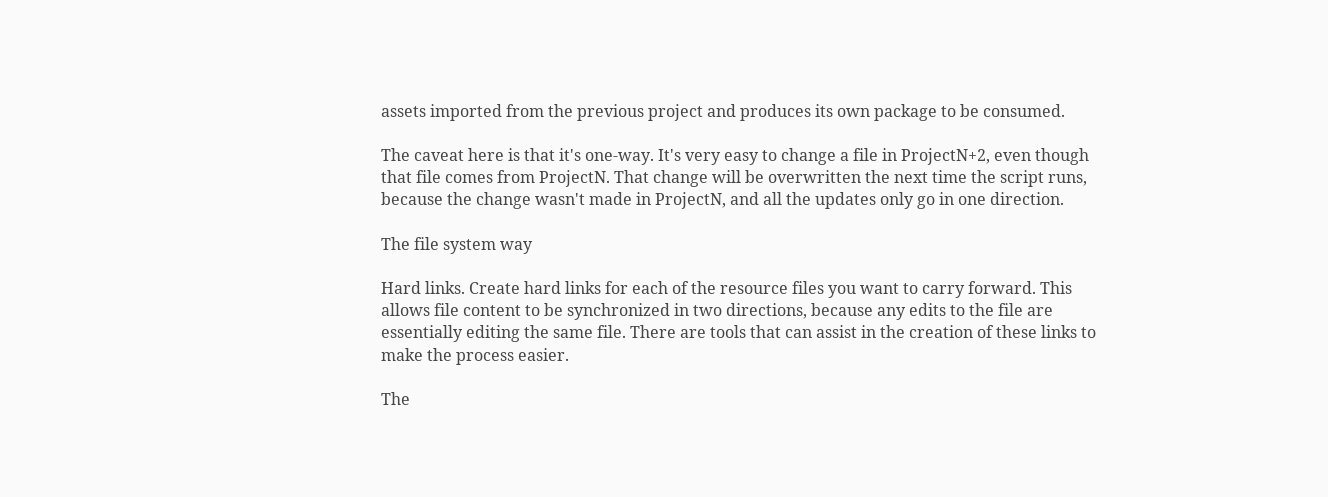assets imported from the previous project and produces its own package to be consumed.

The caveat here is that it's one-way. It's very easy to change a file in ProjectN+2, even though that file comes from ProjectN. That change will be overwritten the next time the script runs, because the change wasn't made in ProjectN, and all the updates only go in one direction.

The file system way

Hard links. Create hard links for each of the resource files you want to carry forward. This allows file content to be synchronized in two directions, because any edits to the file are essentially editing the same file. There are tools that can assist in the creation of these links to make the process easier.

The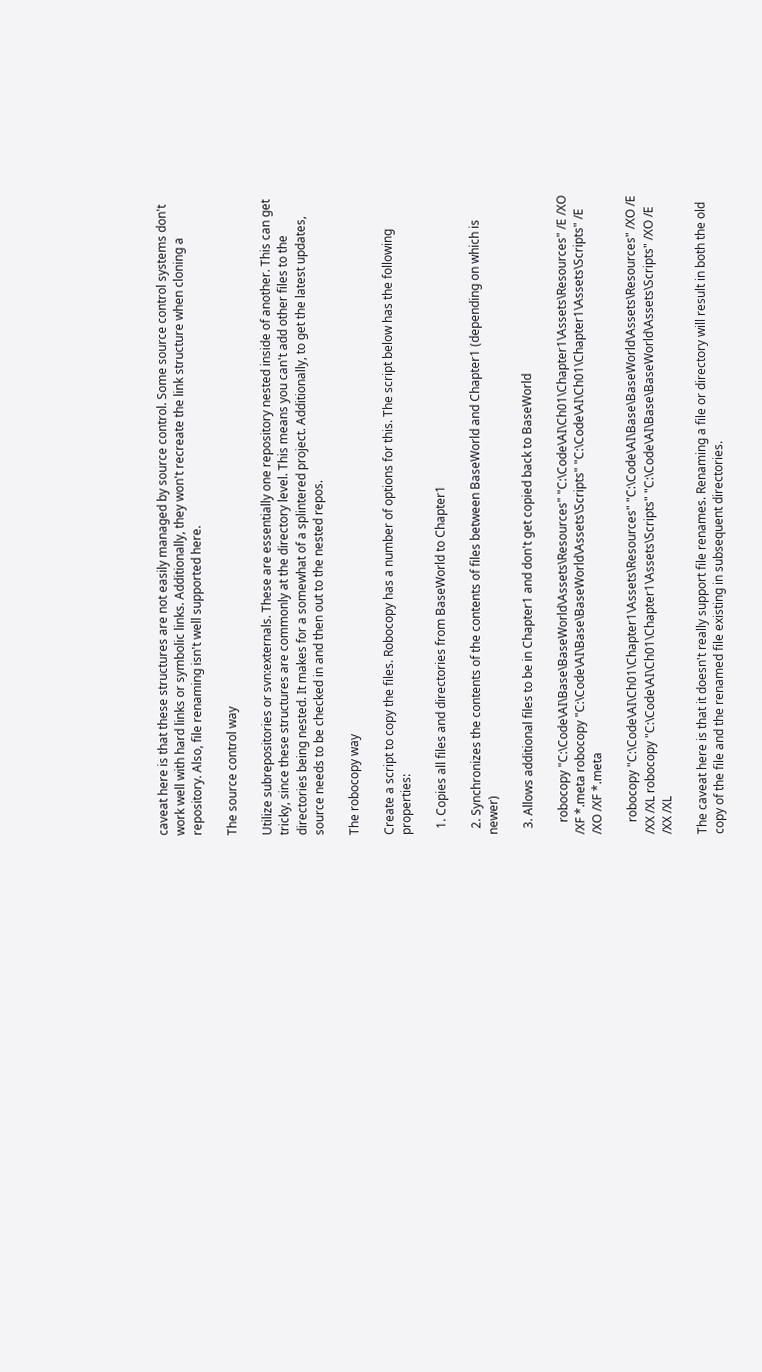caveat here is that these structures are not easily managed by source control. Some source control systems don't work well with hard links or symbolic links. Additionally, they won't recreate the link structure when cloning a repository. Also, file renaming isn't well supported here.

The source control way

Utilize subrepositories or svn:externals. These are essentially one repository nested inside of another. This can get tricky, since these structures are commonly at the directory level. This means you can't add other files to the directories being nested. It makes for a somewhat of a splintered project. Additionally, to get the latest updates, source needs to be checked in and then out to the nested repos.

The robocopy way

Create a script to copy the files. Robocopy has a number of options for this. The script below has the following properties:

  1. Copies all files and directories from BaseWorld to Chapter1

  2. Synchronizes the contents of the contents of files between BaseWorld and Chapter1 (depending on which is newer)

  3. Allows additional files to be in Chapter1 and don't get copied back to BaseWorld

    robocopy "C:\Code\AI\Base\BaseWorld\Assets\Resources" "C:\Code\AI\Ch01\Chapter1\Assets\Resources" /E /XO /XF *.meta robocopy "C:\Code\AI\Base\BaseWorld\Assets\Scripts" "C:\Code\AI\Ch01\Chapter1\Assets\Scripts" /E /XO /XF *.meta

    robocopy "C:\Code\AI\Ch01\Chapter1\Assets\Resources" "C:\Code\AI\Base\BaseWorld\Assets\Resources" /XO /E /XX /XL robocopy "C:\Code\AI\Ch01\Chapter1\Assets\Scripts" "C:\Code\AI\Base\BaseWorld\Assets\Scripts" /XO /E /XX /XL

The caveat here is that it doesn't really support file renames. Renaming a file or directory will result in both the old copy of the file and the renamed file existing in subsequent directories.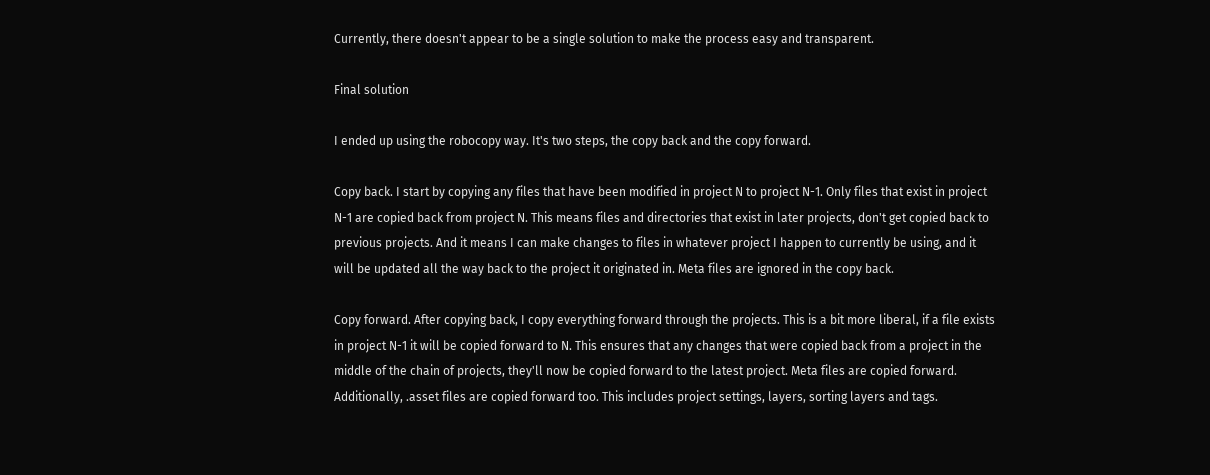Currently, there doesn't appear to be a single solution to make the process easy and transparent.

Final solution

I ended up using the robocopy way. It's two steps, the copy back and the copy forward.

Copy back. I start by copying any files that have been modified in project N to project N-1. Only files that exist in project N-1 are copied back from project N. This means files and directories that exist in later projects, don't get copied back to previous projects. And it means I can make changes to files in whatever project I happen to currently be using, and it will be updated all the way back to the project it originated in. Meta files are ignored in the copy back.

Copy forward. After copying back, I copy everything forward through the projects. This is a bit more liberal, if a file exists in project N-1 it will be copied forward to N. This ensures that any changes that were copied back from a project in the middle of the chain of projects, they'll now be copied forward to the latest project. Meta files are copied forward. Additionally, .asset files are copied forward too. This includes project settings, layers, sorting layers and tags.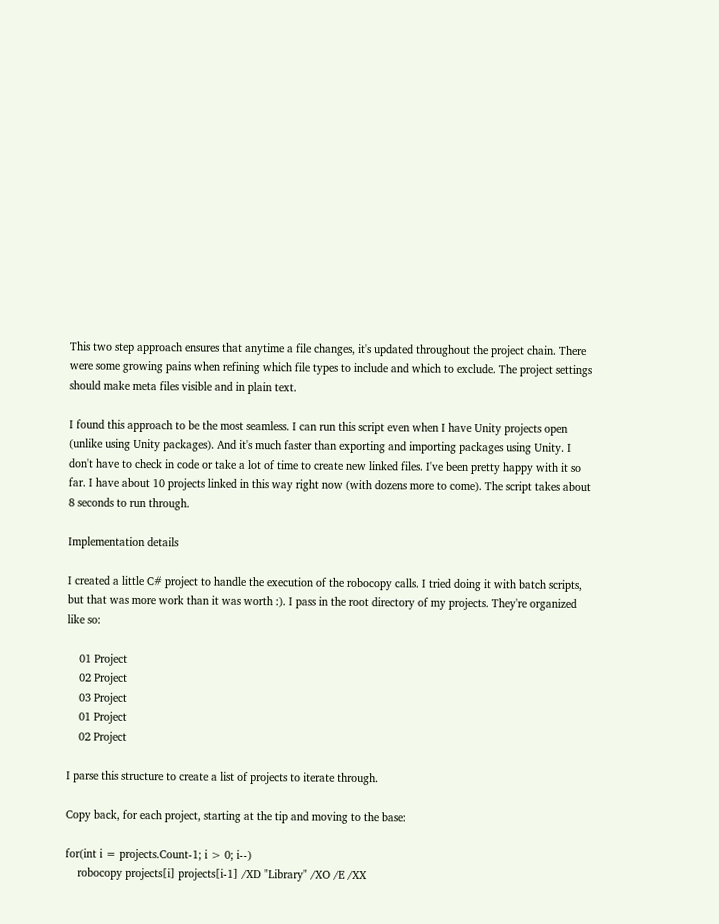This two step approach ensures that anytime a file changes, it's updated throughout the project chain. There were some growing pains when refining which file types to include and which to exclude. The project settings should make meta files visible and in plain text.

I found this approach to be the most seamless. I can run this script even when I have Unity projects open (unlike using Unity packages). And it's much faster than exporting and importing packages using Unity. I don't have to check in code or take a lot of time to create new linked files. I've been pretty happy with it so far. I have about 10 projects linked in this way right now (with dozens more to come). The script takes about 8 seconds to run through.

Implementation details

I created a little C# project to handle the execution of the robocopy calls. I tried doing it with batch scripts, but that was more work than it was worth :). I pass in the root directory of my projects. They're organized like so:

    01 Project
    02 Project
    03 Project
    01 Project
    02 Project

I parse this structure to create a list of projects to iterate through.

Copy back, for each project, starting at the tip and moving to the base:

for(int i = projects.Count-1; i > 0; i--)
    robocopy projects[i] projects[i-1] /XD "Library" /XO /E /XX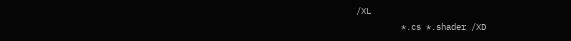/XL
         *.cs *.shader /XD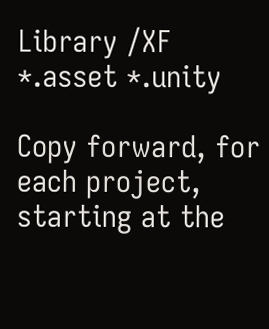Library /XF *.asset *.unity

Copy forward, for each project, starting at the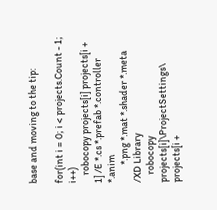base and moving to the tip:

for(int i = 0; i < projects.Count - 1; i++)
    robocopy projects[i] projects[i + 1] /E *.cs *.prefab *.controller *.anim
         *.png *.mat *.shader *.meta  /XD Library
    robocopy projects[i]\ProjectSettings\ projects[i +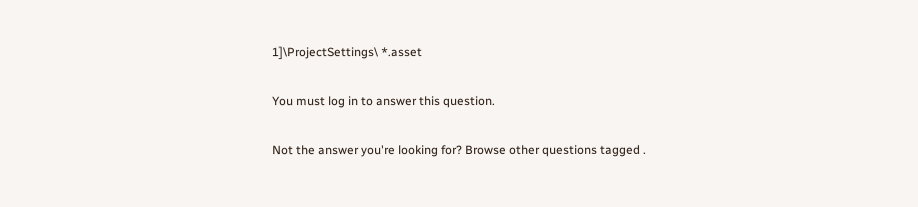1]\ProjectSettings\ *.asset

You must log in to answer this question.

Not the answer you're looking for? Browse other questions tagged .